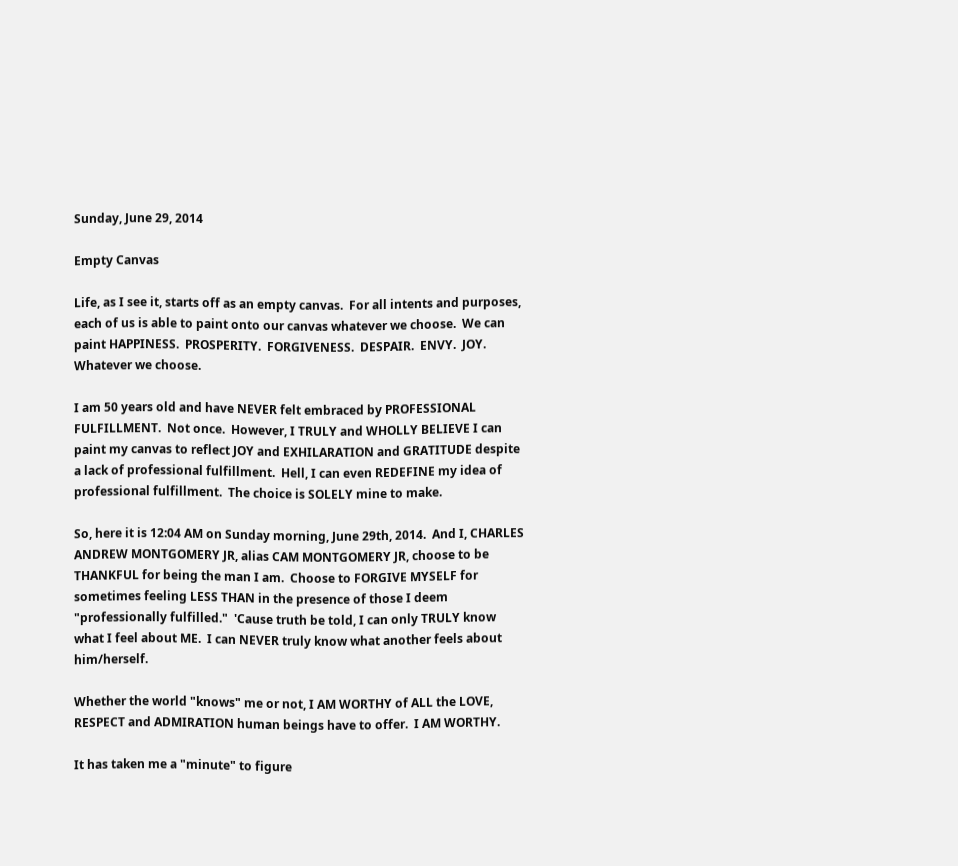Sunday, June 29, 2014

Empty Canvas

Life, as I see it, starts off as an empty canvas.  For all intents and purposes, each of us is able to paint onto our canvas whatever we choose.  We can paint HAPPINESS.  PROSPERITY.  FORGIVENESS.  DESPAIR.  ENVY.  JOY.  Whatever we choose.

I am 50 years old and have NEVER felt embraced by PROFESSIONAL FULFILLMENT.  Not once.  However, I TRULY and WHOLLY BELIEVE I can paint my canvas to reflect JOY and EXHILARATION and GRATITUDE despite a lack of professional fulfillment.  Hell, I can even REDEFINE my idea of professional fulfillment.  The choice is SOLELY mine to make.

So, here it is 12:04 AM on Sunday morning, June 29th, 2014.  And I, CHARLES ANDREW MONTGOMERY JR, alias CAM MONTGOMERY JR, choose to be THANKFUL for being the man I am.  Choose to FORGIVE MYSELF for sometimes feeling LESS THAN in the presence of those I deem "professionally fulfilled."  'Cause truth be told, I can only TRULY know what I feel about ME.  I can NEVER truly know what another feels about him/herself.

Whether the world "knows" me or not, I AM WORTHY of ALL the LOVE, RESPECT and ADMIRATION human beings have to offer.  I AM WORTHY.

It has taken me a "minute" to figure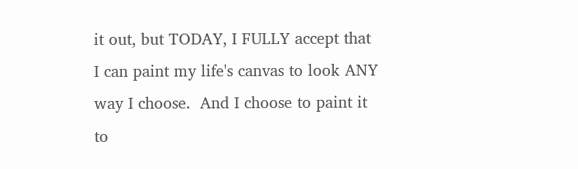it out, but TODAY, I FULLY accept that I can paint my life's canvas to look ANY way I choose.  And I choose to paint it to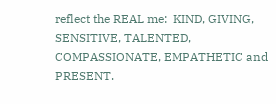reflect the REAL me:  KIND, GIVING, SENSITIVE, TALENTED, COMPASSIONATE, EMPATHETIC and PRESENT.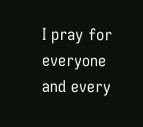I pray for everyone and every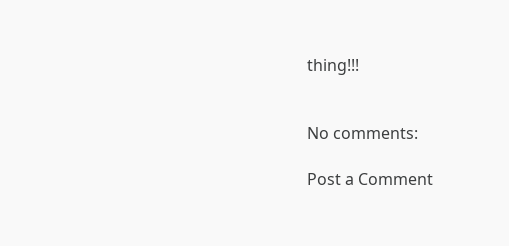thing!!!


No comments:

Post a Comment